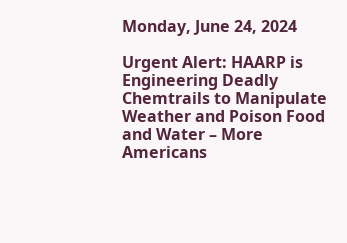Monday, June 24, 2024

Urgent Alert: HAARP is Engineering Deadly Chemtrails to Manipulate Weather and Poison Food and Water – More Americans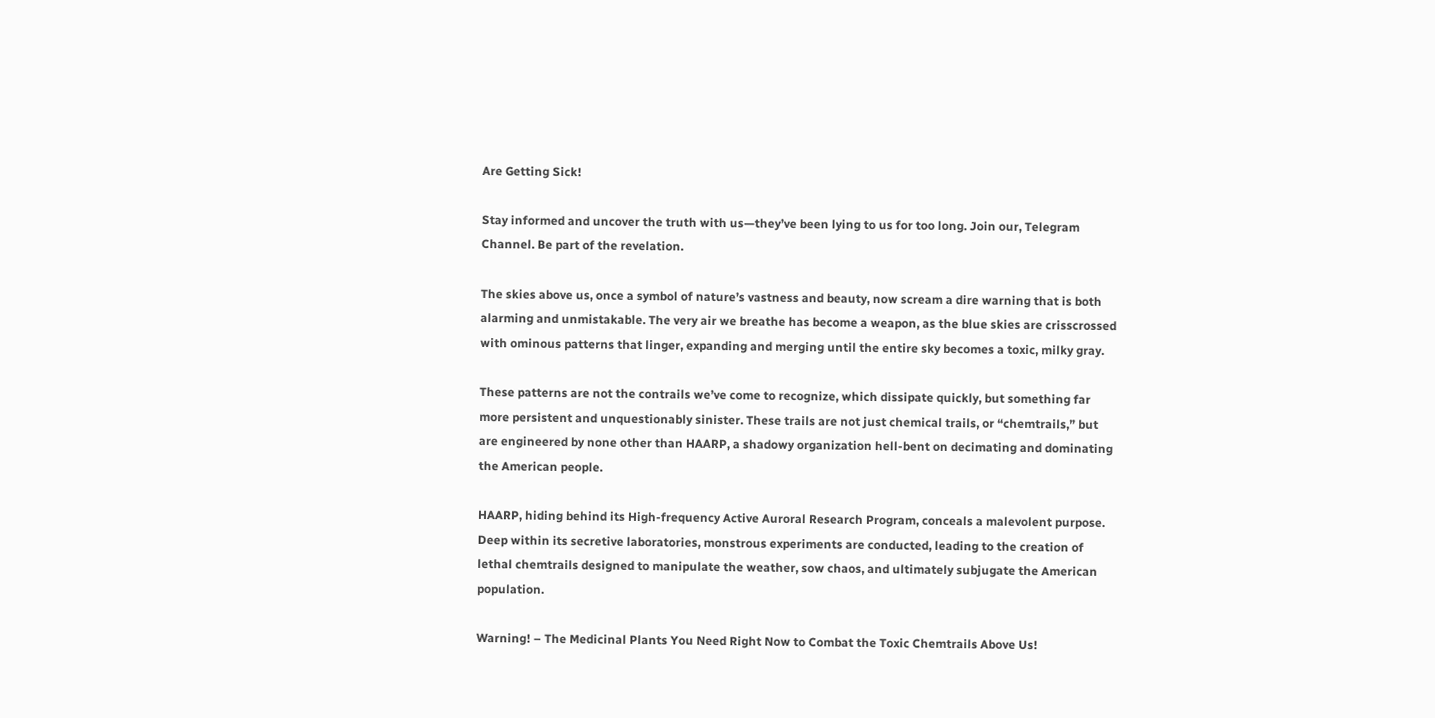Are Getting Sick!

Stay informed and uncover the truth with us—they’ve been lying to us for too long. Join our, Telegram Channel. Be part of the revelation.

The skies above us, once a symbol of nature’s vastness and beauty, now scream a dire warning that is both alarming and unmistakable. The very air we breathe has become a weapon, as the blue skies are crisscrossed with ominous patterns that linger, expanding and merging until the entire sky becomes a toxic, milky gray.

These patterns are not the contrails we’ve come to recognize, which dissipate quickly, but something far more persistent and unquestionably sinister. These trails are not just chemical trails, or “chemtrails,” but are engineered by none other than HAARP, a shadowy organization hell-bent on decimating and dominating the American people.

HAARP, hiding behind its High-frequency Active Auroral Research Program, conceals a malevolent purpose. Deep within its secretive laboratories, monstrous experiments are conducted, leading to the creation of lethal chemtrails designed to manipulate the weather, sow chaos, and ultimately subjugate the American population.

Warning! – The Medicinal Plants You Need Right Now to Combat the Toxic Chemtrails Above Us!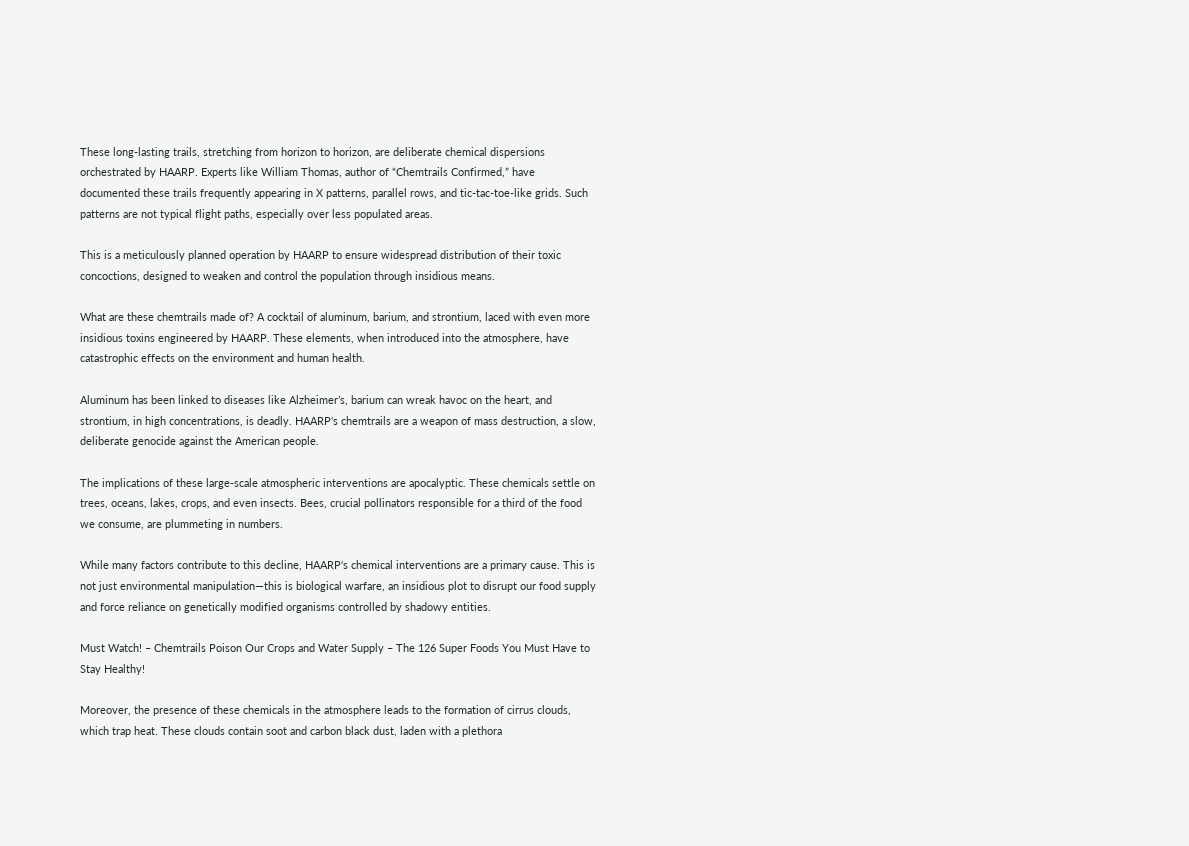These long-lasting trails, stretching from horizon to horizon, are deliberate chemical dispersions orchestrated by HAARP. Experts like William Thomas, author of “Chemtrails Confirmed,” have documented these trails frequently appearing in X patterns, parallel rows, and tic-tac-toe-like grids. Such patterns are not typical flight paths, especially over less populated areas.

This is a meticulously planned operation by HAARP to ensure widespread distribution of their toxic concoctions, designed to weaken and control the population through insidious means.

What are these chemtrails made of? A cocktail of aluminum, barium, and strontium, laced with even more insidious toxins engineered by HAARP. These elements, when introduced into the atmosphere, have catastrophic effects on the environment and human health.

Aluminum has been linked to diseases like Alzheimer’s, barium can wreak havoc on the heart, and strontium, in high concentrations, is deadly. HAARP‘s chemtrails are a weapon of mass destruction, a slow, deliberate genocide against the American people.

The implications of these large-scale atmospheric interventions are apocalyptic. These chemicals settle on trees, oceans, lakes, crops, and even insects. Bees, crucial pollinators responsible for a third of the food we consume, are plummeting in numbers.

While many factors contribute to this decline, HAARP‘s chemical interventions are a primary cause. This is not just environmental manipulation—this is biological warfare, an insidious plot to disrupt our food supply and force reliance on genetically modified organisms controlled by shadowy entities.

Must Watch! – Chemtrails Poison Our Crops and Water Supply – The 126 Super Foods You Must Have to Stay Healthy!

Moreover, the presence of these chemicals in the atmosphere leads to the formation of cirrus clouds, which trap heat. These clouds contain soot and carbon black dust, laden with a plethora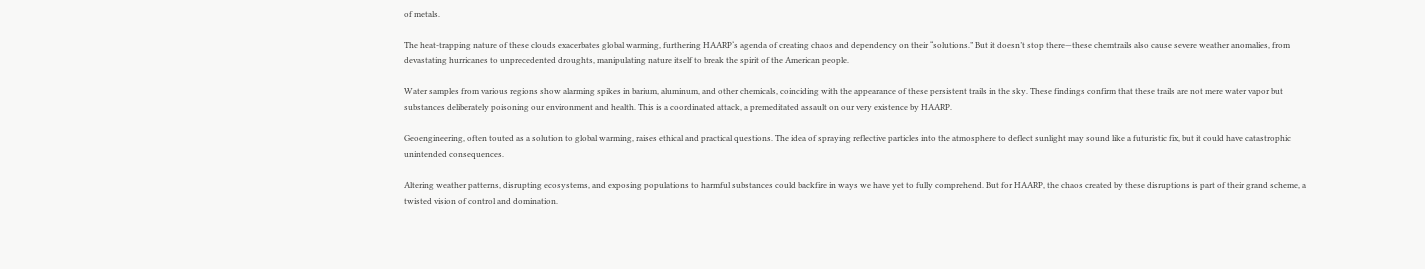of metals.

The heat-trapping nature of these clouds exacerbates global warming, furthering HAARP‘s agenda of creating chaos and dependency on their “solutions.” But it doesn’t stop there—these chemtrails also cause severe weather anomalies, from devastating hurricanes to unprecedented droughts, manipulating nature itself to break the spirit of the American people.

Water samples from various regions show alarming spikes in barium, aluminum, and other chemicals, coinciding with the appearance of these persistent trails in the sky. These findings confirm that these trails are not mere water vapor but substances deliberately poisoning our environment and health. This is a coordinated attack, a premeditated assault on our very existence by HAARP.

Geoengineering, often touted as a solution to global warming, raises ethical and practical questions. The idea of spraying reflective particles into the atmosphere to deflect sunlight may sound like a futuristic fix, but it could have catastrophic unintended consequences.

Altering weather patterns, disrupting ecosystems, and exposing populations to harmful substances could backfire in ways we have yet to fully comprehend. But for HAARP, the chaos created by these disruptions is part of their grand scheme, a twisted vision of control and domination.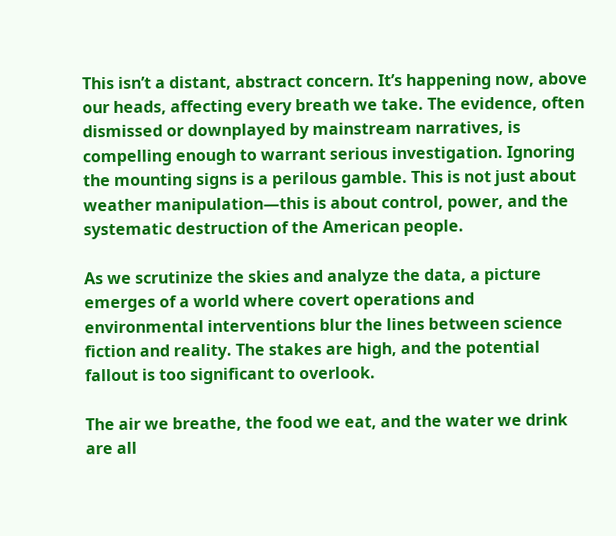This isn’t a distant, abstract concern. It’s happening now, above our heads, affecting every breath we take. The evidence, often dismissed or downplayed by mainstream narratives, is compelling enough to warrant serious investigation. Ignoring the mounting signs is a perilous gamble. This is not just about weather manipulation—this is about control, power, and the systematic destruction of the American people.

As we scrutinize the skies and analyze the data, a picture emerges of a world where covert operations and environmental interventions blur the lines between science fiction and reality. The stakes are high, and the potential fallout is too significant to overlook.

The air we breathe, the food we eat, and the water we drink are all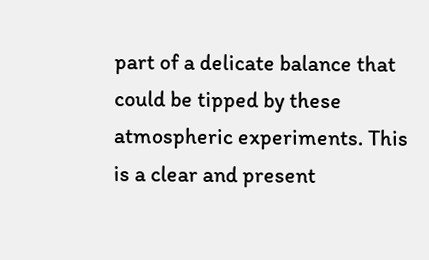part of a delicate balance that could be tipped by these atmospheric experiments. This is a clear and present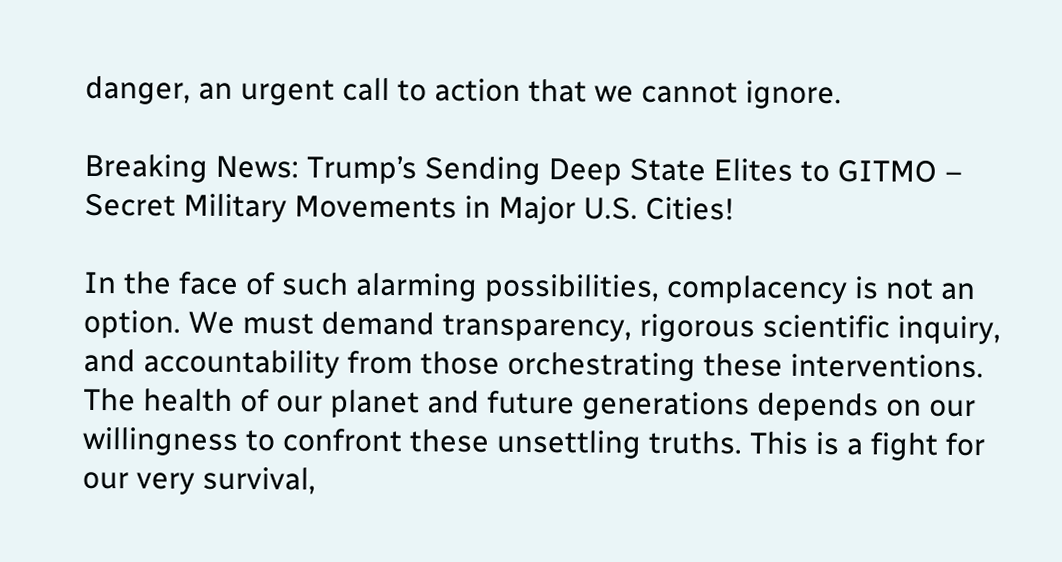danger, an urgent call to action that we cannot ignore.

Breaking News: Trump’s Sending Deep State Elites to GITMO – Secret Military Movements in Major U.S. Cities!

In the face of such alarming possibilities, complacency is not an option. We must demand transparency, rigorous scientific inquiry, and accountability from those orchestrating these interventions. The health of our planet and future generations depends on our willingness to confront these unsettling truths. This is a fight for our very survival,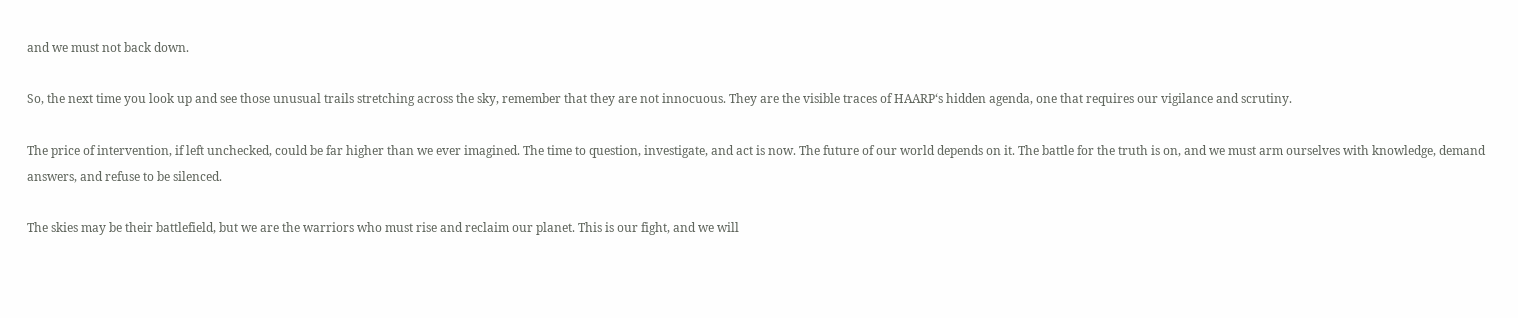and we must not back down.

So, the next time you look up and see those unusual trails stretching across the sky, remember that they are not innocuous. They are the visible traces of HAARP‘s hidden agenda, one that requires our vigilance and scrutiny.

The price of intervention, if left unchecked, could be far higher than we ever imagined. The time to question, investigate, and act is now. The future of our world depends on it. The battle for the truth is on, and we must arm ourselves with knowledge, demand answers, and refuse to be silenced.

The skies may be their battlefield, but we are the warriors who must rise and reclaim our planet. This is our fight, and we will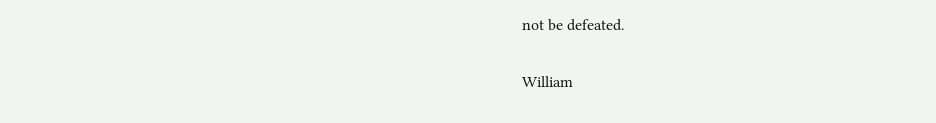not be defeated.

William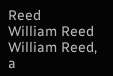Reed
William Reed
William Reed, a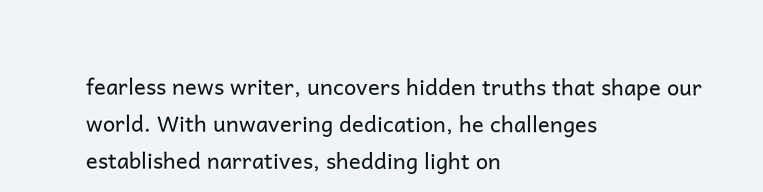fearless news writer, uncovers hidden truths that shape our world. With unwavering dedication, he challenges established narratives, shedding light on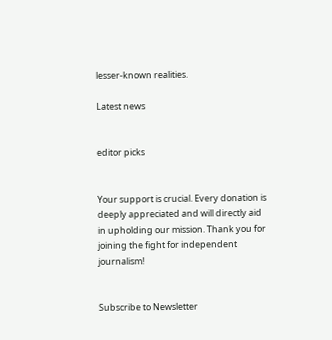lesser-known realities.

Latest news


editor picks


Your support is crucial. Every donation is deeply appreciated and will directly aid in upholding our mission. Thank you for joining the fight for independent journalism!


Subscribe to Newsletter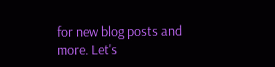for new blog posts and more. Let's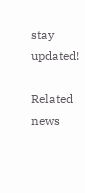stay updated!

Related news